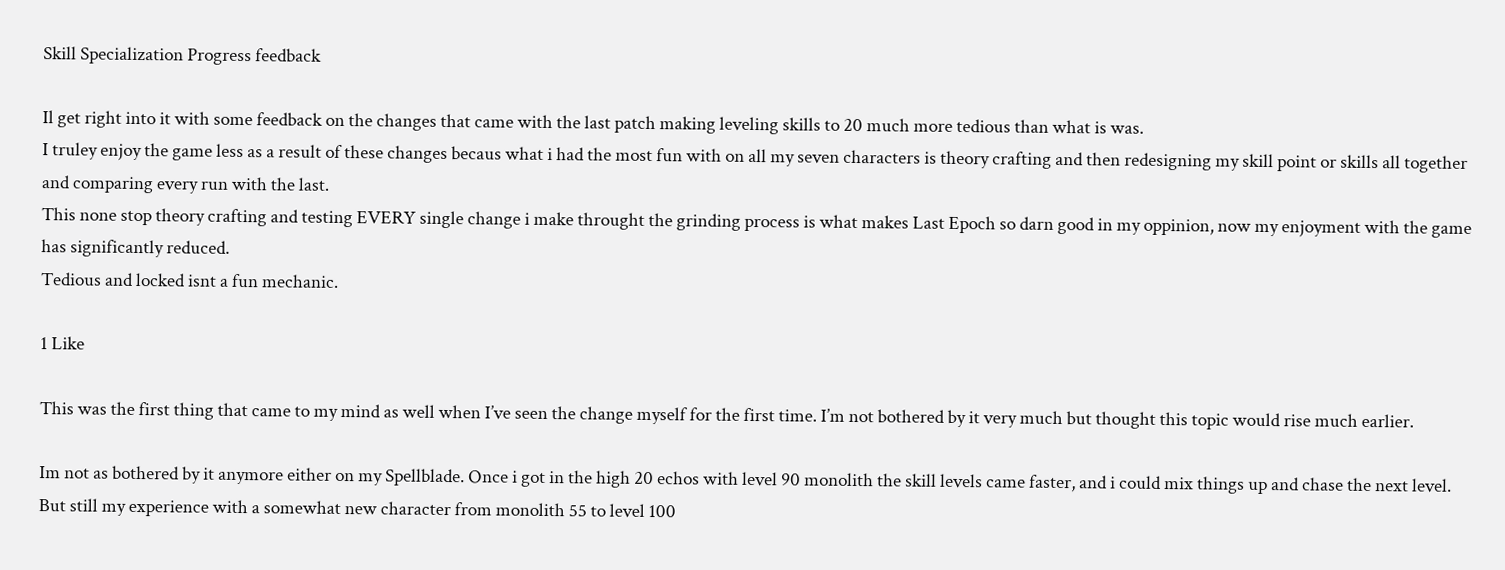Skill Specialization Progress feedback

Il get right into it with some feedback on the changes that came with the last patch making leveling skills to 20 much more tedious than what is was.
I truley enjoy the game less as a result of these changes becaus what i had the most fun with on all my seven characters is theory crafting and then redesigning my skill point or skills all together and comparing every run with the last.
This none stop theory crafting and testing EVERY single change i make throught the grinding process is what makes Last Epoch so darn good in my oppinion, now my enjoyment with the game has significantly reduced.
Tedious and locked isnt a fun mechanic.

1 Like

This was the first thing that came to my mind as well when I’ve seen the change myself for the first time. I’m not bothered by it very much but thought this topic would rise much earlier.

Im not as bothered by it anymore either on my Spellblade. Once i got in the high 20 echos with level 90 monolith the skill levels came faster, and i could mix things up and chase the next level.
But still my experience with a somewhat new character from monolith 55 to level 100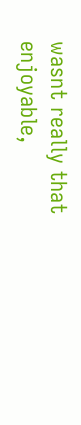wasnt really that enjoyable,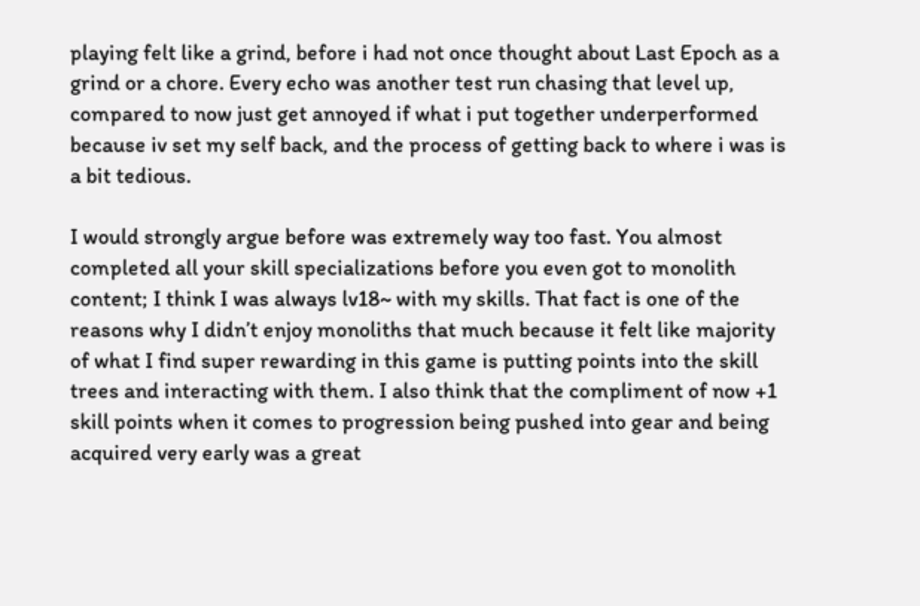playing felt like a grind, before i had not once thought about Last Epoch as a grind or a chore. Every echo was another test run chasing that level up, compared to now just get annoyed if what i put together underperformed because iv set my self back, and the process of getting back to where i was is a bit tedious.

I would strongly argue before was extremely way too fast. You almost completed all your skill specializations before you even got to monolith content; I think I was always lv18~ with my skills. That fact is one of the reasons why I didn’t enjoy monoliths that much because it felt like majority of what I find super rewarding in this game is putting points into the skill trees and interacting with them. I also think that the compliment of now +1 skill points when it comes to progression being pushed into gear and being acquired very early was a great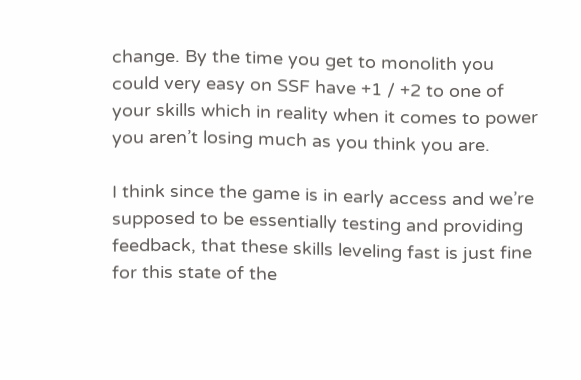change. By the time you get to monolith you could very easy on SSF have +1 / +2 to one of your skills which in reality when it comes to power you aren’t losing much as you think you are.

I think since the game is in early access and we’re supposed to be essentially testing and providing feedback, that these skills leveling fast is just fine for this state of the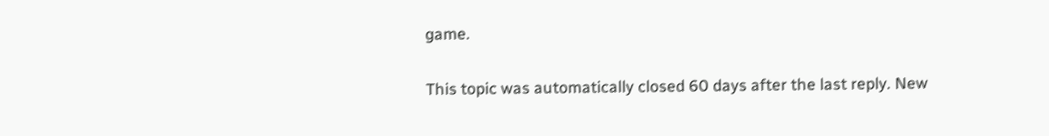game.

This topic was automatically closed 60 days after the last reply. New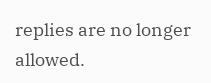replies are no longer allowed.